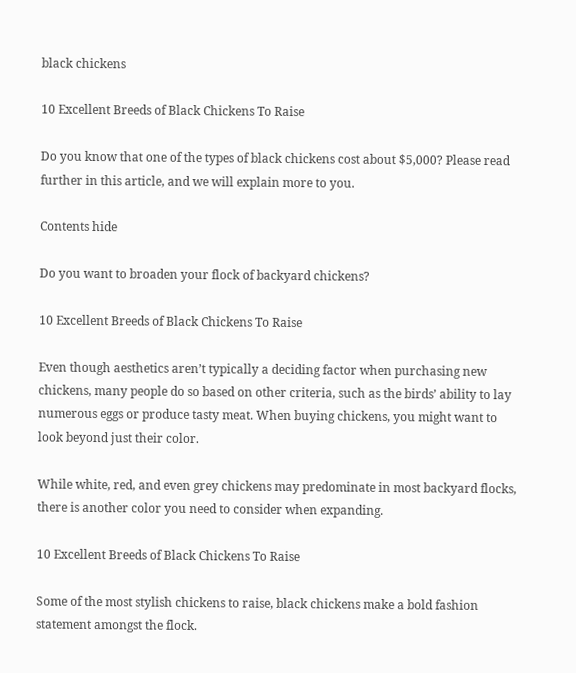black chickens

10 Excellent Breeds of Black Chickens To Raise

Do you know that one of the types of black chickens cost about $5,000? Please read further in this article, and we will explain more to you.

Contents hide

Do you want to broaden your flock of backyard chickens?

10 Excellent Breeds of Black Chickens To Raise

Even though aesthetics aren’t typically a deciding factor when purchasing new chickens, many people do so based on other criteria, such as the birds’ ability to lay numerous eggs or produce tasty meat. When buying chickens, you might want to look beyond just their color.

While white, red, and even grey chickens may predominate in most backyard flocks, there is another color you need to consider when expanding.

10 Excellent Breeds of Black Chickens To Raise

Some of the most stylish chickens to raise, black chickens make a bold fashion statement amongst the flock.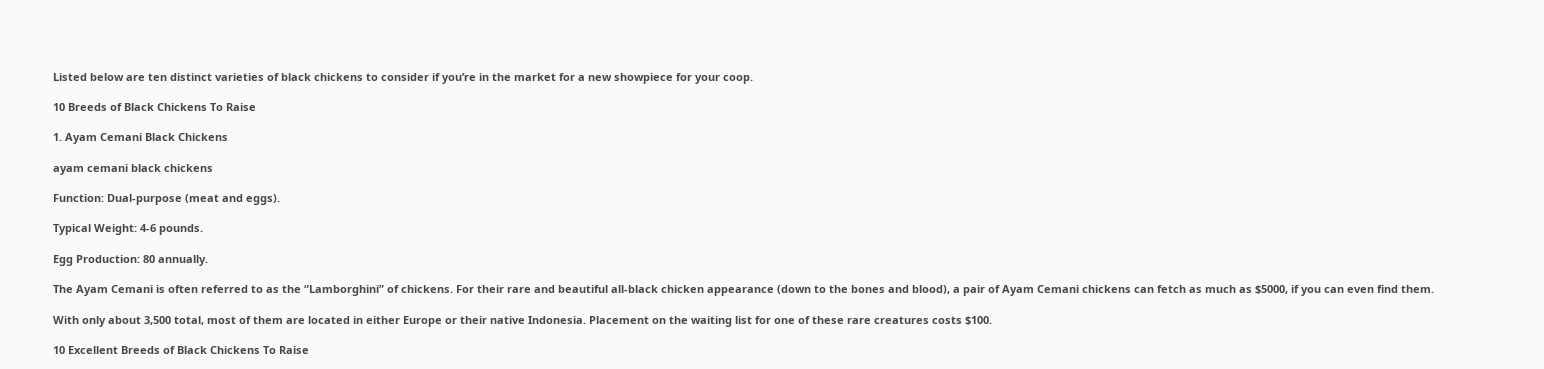Listed below are ten distinct varieties of black chickens to consider if you’re in the market for a new showpiece for your coop.

10 Breeds of Black Chickens To Raise

1. Ayam Cemani Black Chickens

ayam cemani black chickens

Function: Dual-purpose (meat and eggs).

Typical Weight: 4-6 pounds.

Egg Production: 80 annually.

The Ayam Cemani is often referred to as the “Lamborghini” of chickens. For their rare and beautiful all-black chicken appearance (down to the bones and blood), a pair of Ayam Cemani chickens can fetch as much as $5000, if you can even find them.

With only about 3,500 total, most of them are located in either Europe or their native Indonesia. Placement on the waiting list for one of these rare creatures costs $100.

10 Excellent Breeds of Black Chickens To Raise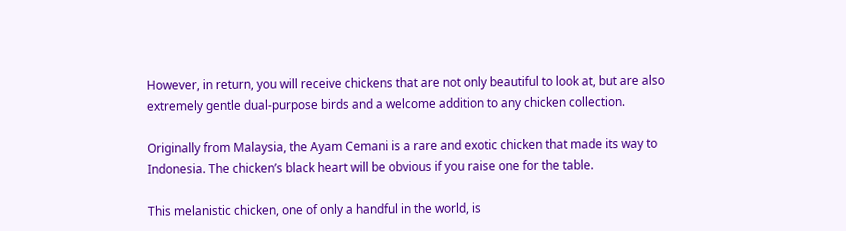However, in return, you will receive chickens that are not only beautiful to look at, but are also extremely gentle dual-purpose birds and a welcome addition to any chicken collection.

Originally from Malaysia, the Ayam Cemani is a rare and exotic chicken that made its way to Indonesia. The chicken’s black heart will be obvious if you raise one for the table.

This melanistic chicken, one of only a handful in the world, is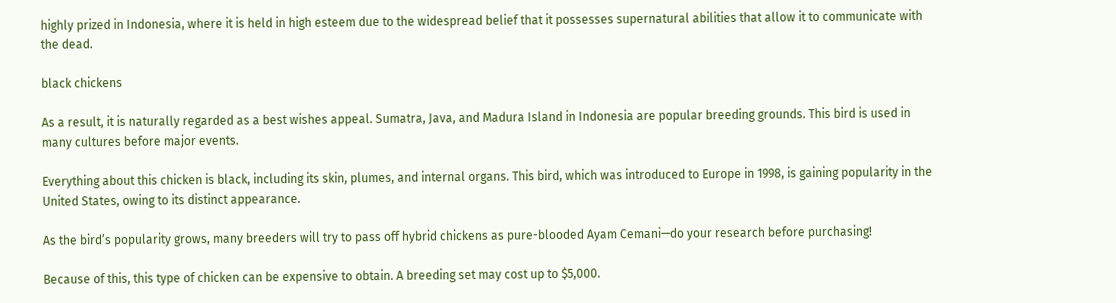highly prized in Indonesia, where it is held in high esteem due to the widespread belief that it possesses supernatural abilities that allow it to communicate with the dead.

black chickens

As a result, it is naturally regarded as a best wishes appeal. Sumatra, Java, and Madura Island in Indonesia are popular breeding grounds. This bird is used in many cultures before major events.

Everything about this chicken is black, including its skin, plumes, and internal organs. This bird, which was introduced to Europe in 1998, is gaining popularity in the United States, owing to its distinct appearance.

As the bird’s popularity grows, many breeders will try to pass off hybrid chickens as pure-blooded Ayam Cemani—do your research before purchasing!

Because of this, this type of chicken can be expensive to obtain. A breeding set may cost up to $5,000.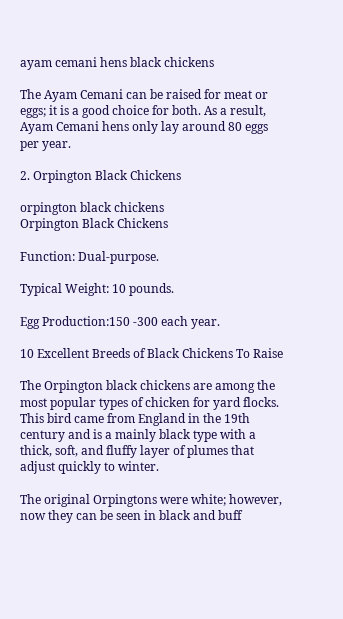ayam cemani hens black chickens

The Ayam Cemani can be raised for meat or eggs; it is a good choice for both. As a result, Ayam Cemani hens only lay around 80 eggs per year.

2. Orpington Black Chickens

orpington black chickens
Orpington Black Chickens

Function: Dual-purpose.

Typical Weight: 10 pounds.

Egg Production:150 -300 each year.

10 Excellent Breeds of Black Chickens To Raise

The Orpington black chickens are among the most popular types of chicken for yard flocks. This bird came from England in the 19th century and is a mainly black type with a thick, soft, and fluffy layer of plumes that adjust quickly to winter.

The original Orpingtons were white; however, now they can be seen in black and buff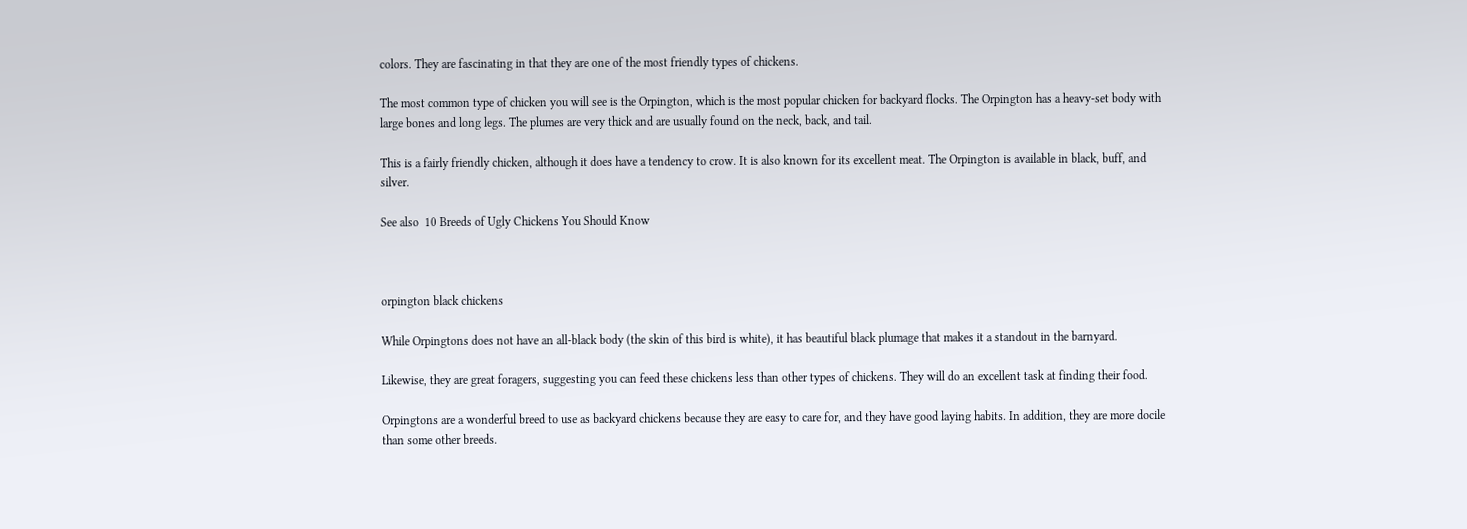colors. They are fascinating in that they are one of the most friendly types of chickens.

The most common type of chicken you will see is the Orpington, which is the most popular chicken for backyard flocks. The Orpington has a heavy-set body with large bones and long legs. The plumes are very thick and are usually found on the neck, back, and tail.

This is a fairly friendly chicken, although it does have a tendency to crow. It is also known for its excellent meat. The Orpington is available in black, buff, and silver.

See also  10 Breeds of Ugly Chickens You Should Know



orpington black chickens

While Orpingtons does not have an all-black body (the skin of this bird is white), it has beautiful black plumage that makes it a standout in the barnyard.

Likewise, they are great foragers, suggesting you can feed these chickens less than other types of chickens. They will do an excellent task at finding their food.

Orpingtons are a wonderful breed to use as backyard chickens because they are easy to care for, and they have good laying habits. In addition, they are more docile than some other breeds.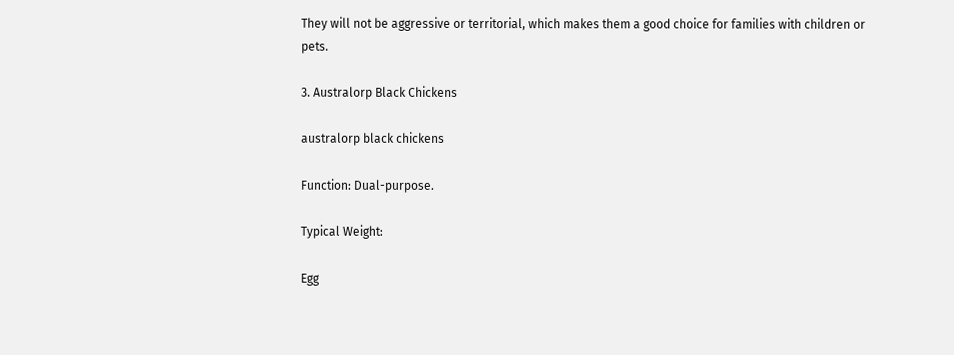They will not be aggressive or territorial, which makes them a good choice for families with children or pets.

3. Australorp Black Chickens

australorp black chickens

Function: Dual-purpose.

Typical Weight:

Egg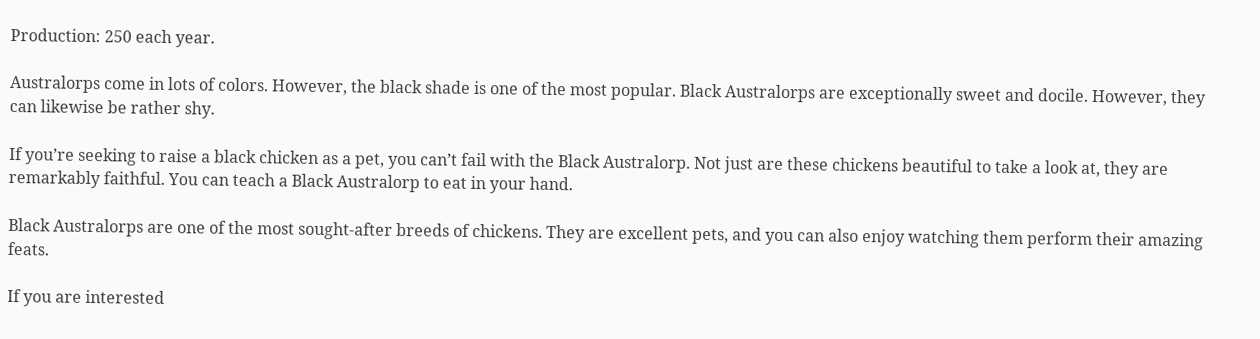Production: 250 each year.

Australorps come in lots of colors. However, the black shade is one of the most popular. Black Australorps are exceptionally sweet and docile. However, they can likewise be rather shy.

If you’re seeking to raise a black chicken as a pet, you can’t fail with the Black Australorp. Not just are these chickens beautiful to take a look at, they are remarkably faithful. You can teach a Black Australorp to eat in your hand.

Black Australorps are one of the most sought-after breeds of chickens. They are excellent pets, and you can also enjoy watching them perform their amazing feats.

If you are interested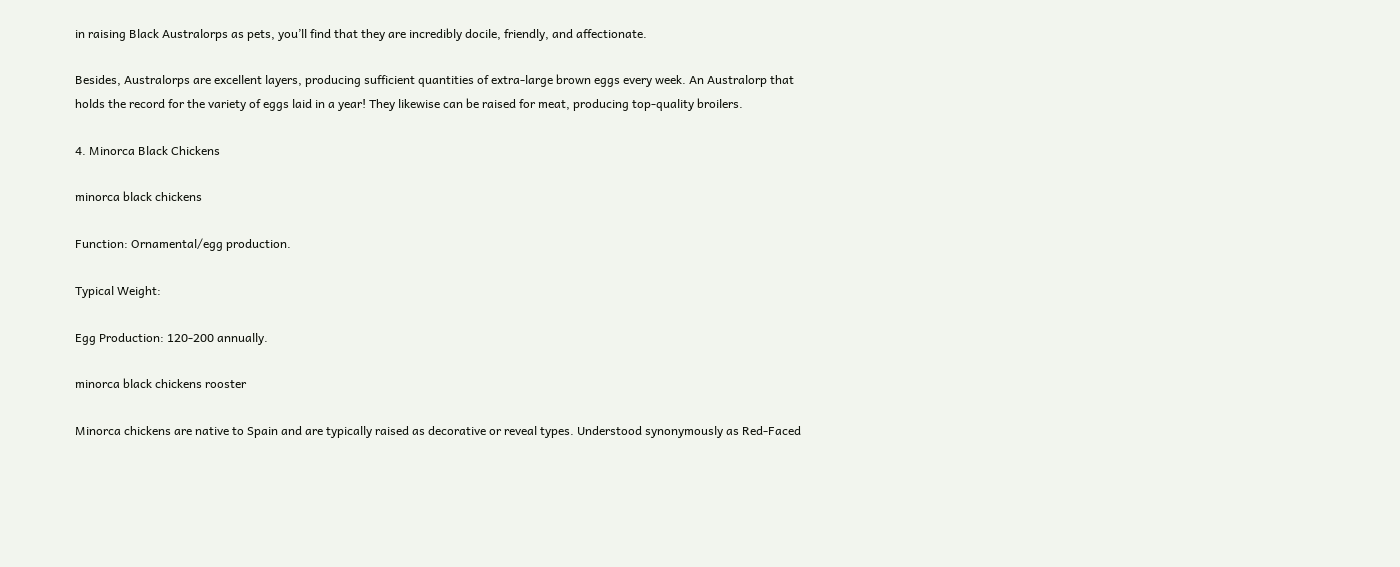in raising Black Australorps as pets, you’ll find that they are incredibly docile, friendly, and affectionate.

Besides, Australorps are excellent layers, producing sufficient quantities of extra-large brown eggs every week. An Australorp that holds the record for the variety of eggs laid in a year! They likewise can be raised for meat, producing top-quality broilers.

4. Minorca Black Chickens

minorca black chickens

Function: Ornamental/egg production.

Typical Weight:

Egg Production: 120-200 annually.

minorca black chickens rooster

Minorca chickens are native to Spain and are typically raised as decorative or reveal types. Understood synonymously as Red-Faced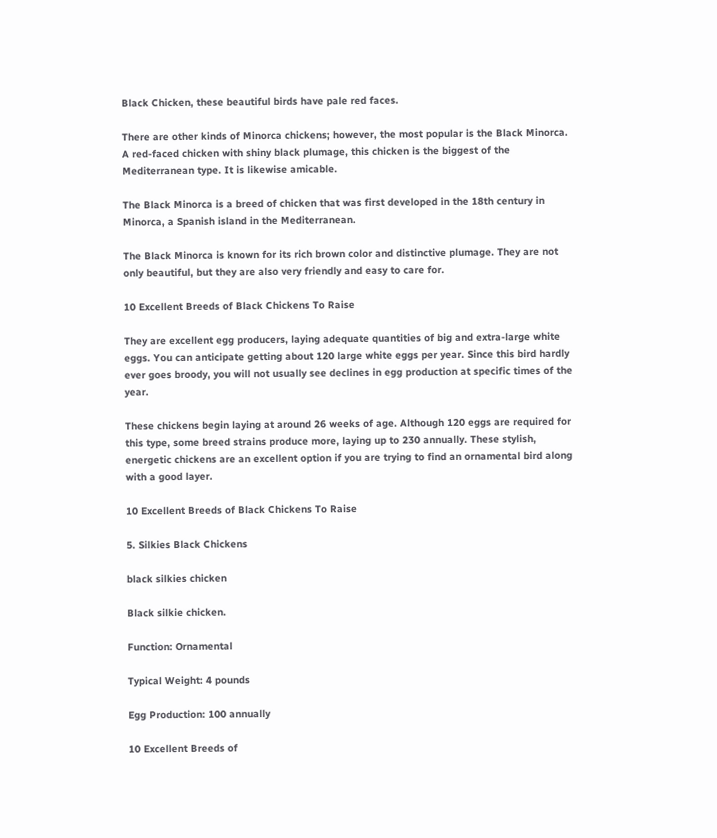Black Chicken, these beautiful birds have pale red faces.

There are other kinds of Minorca chickens; however, the most popular is the Black Minorca. A red-faced chicken with shiny black plumage, this chicken is the biggest of the Mediterranean type. It is likewise amicable.

The Black Minorca is a breed of chicken that was first developed in the 18th century in Minorca, a Spanish island in the Mediterranean.

The Black Minorca is known for its rich brown color and distinctive plumage. They are not only beautiful, but they are also very friendly and easy to care for.

10 Excellent Breeds of Black Chickens To Raise

They are excellent egg producers, laying adequate quantities of big and extra-large white eggs. You can anticipate getting about 120 large white eggs per year. Since this bird hardly ever goes broody, you will not usually see declines in egg production at specific times of the year.

These chickens begin laying at around 26 weeks of age. Although 120 eggs are required for this type, some breed strains produce more, laying up to 230 annually. These stylish, energetic chickens are an excellent option if you are trying to find an ornamental bird along with a good layer.

10 Excellent Breeds of Black Chickens To Raise

5. Silkies Black Chickens

black silkies chicken

Black silkie chicken.

Function: Ornamental

Typical Weight: 4 pounds

Egg Production: 100 annually

10 Excellent Breeds of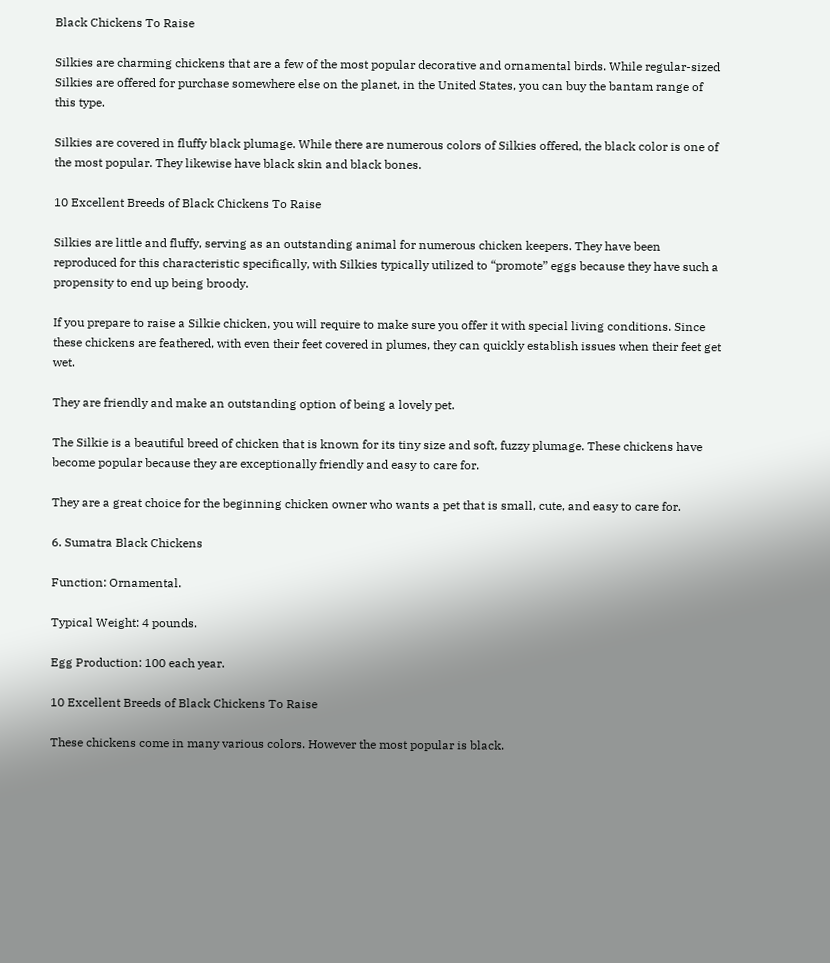Black Chickens To Raise

Silkies are charming chickens that are a few of the most popular decorative and ornamental birds. While regular-sized Silkies are offered for purchase somewhere else on the planet, in the United States, you can buy the bantam range of this type.

Silkies are covered in fluffy black plumage. While there are numerous colors of Silkies offered, the black color is one of the most popular. They likewise have black skin and black bones.

10 Excellent Breeds of Black Chickens To Raise

Silkies are little and fluffy, serving as an outstanding animal for numerous chicken keepers. They have been reproduced for this characteristic specifically, with Silkies typically utilized to “promote” eggs because they have such a propensity to end up being broody.

If you prepare to raise a Silkie chicken, you will require to make sure you offer it with special living conditions. Since these chickens are feathered, with even their feet covered in plumes, they can quickly establish issues when their feet get wet.

They are friendly and make an outstanding option of being a lovely pet.

The Silkie is a beautiful breed of chicken that is known for its tiny size and soft, fuzzy plumage. These chickens have become popular because they are exceptionally friendly and easy to care for.

They are a great choice for the beginning chicken owner who wants a pet that is small, cute, and easy to care for.

6. Sumatra Black Chickens

Function: Ornamental.

Typical Weight: 4 pounds.

Egg Production: 100 each year.

10 Excellent Breeds of Black Chickens To Raise

These chickens come in many various colors. However the most popular is black.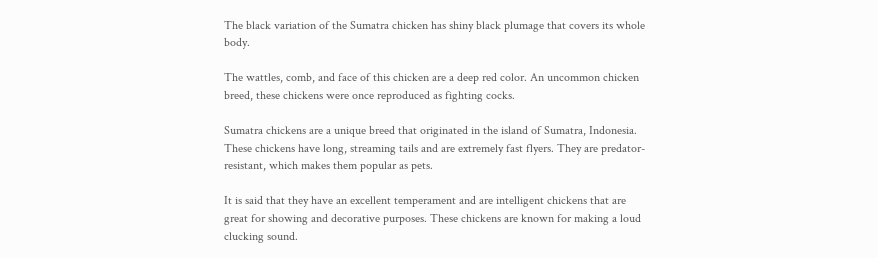The black variation of the Sumatra chicken has shiny black plumage that covers its whole body.

The wattles, comb, and face of this chicken are a deep red color. An uncommon chicken breed, these chickens were once reproduced as fighting cocks.

Sumatra chickens are a unique breed that originated in the island of Sumatra, Indonesia. These chickens have long, streaming tails and are extremely fast flyers. They are predator-resistant, which makes them popular as pets.

It is said that they have an excellent temperament and are intelligent chickens that are great for showing and decorative purposes. These chickens are known for making a loud clucking sound.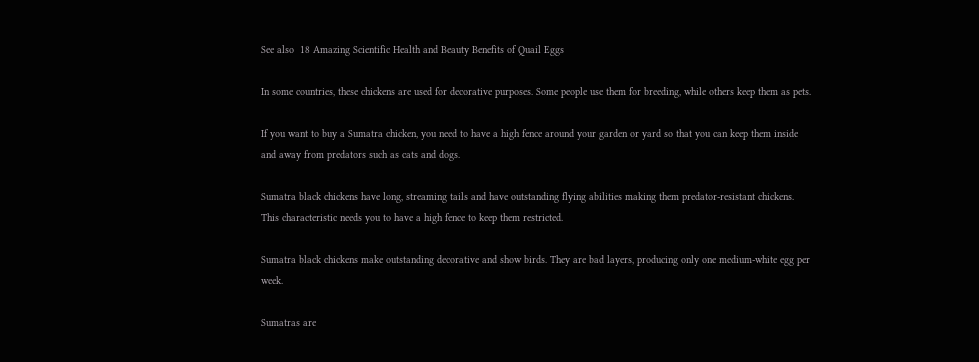See also  18 Amazing Scientific Health and Beauty Benefits of Quail Eggs

In some countries, these chickens are used for decorative purposes. Some people use them for breeding, while others keep them as pets.

If you want to buy a Sumatra chicken, you need to have a high fence around your garden or yard so that you can keep them inside and away from predators such as cats and dogs.

Sumatra black chickens have long, streaming tails and have outstanding flying abilities making them predator-resistant chickens. This characteristic needs you to have a high fence to keep them restricted.

Sumatra black chickens make outstanding decorative and show birds. They are bad layers, producing only one medium-white egg per week.

Sumatras are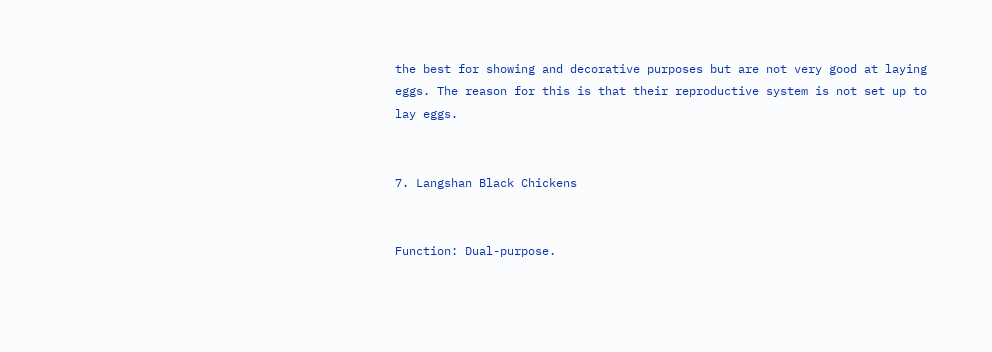the best for showing and decorative purposes but are not very good at laying eggs. The reason for this is that their reproductive system is not set up to lay eggs.


7. Langshan Black Chickens


Function: Dual-purpose.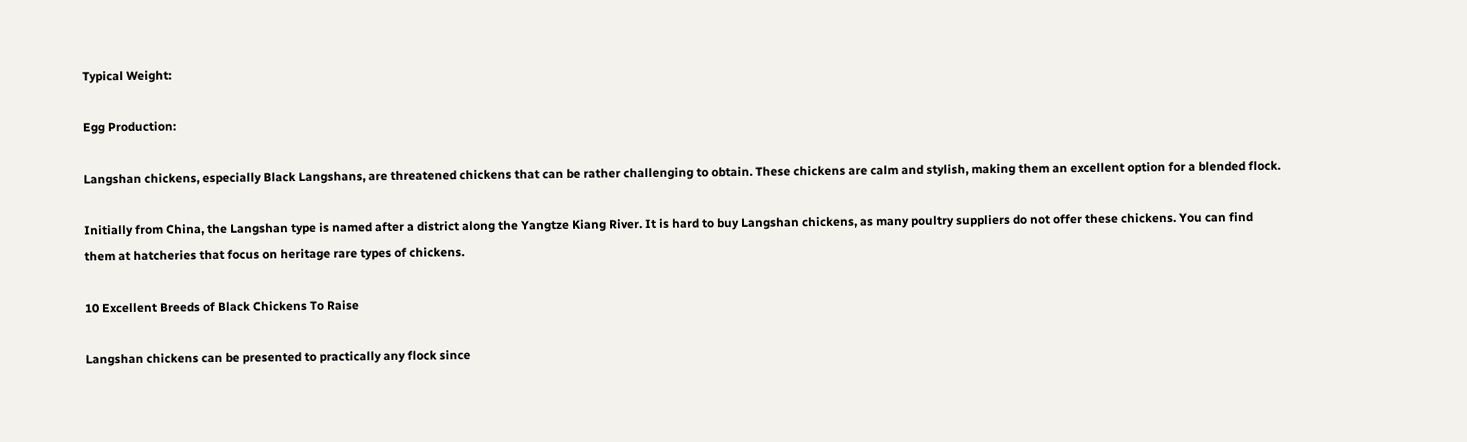Typical Weight:

Egg Production:

Langshan chickens, especially Black Langshans, are threatened chickens that can be rather challenging to obtain. These chickens are calm and stylish, making them an excellent option for a blended flock.

Initially from China, the Langshan type is named after a district along the Yangtze Kiang River. It is hard to buy Langshan chickens, as many poultry suppliers do not offer these chickens. You can find them at hatcheries that focus on heritage rare types of chickens.

10 Excellent Breeds of Black Chickens To Raise

Langshan chickens can be presented to practically any flock since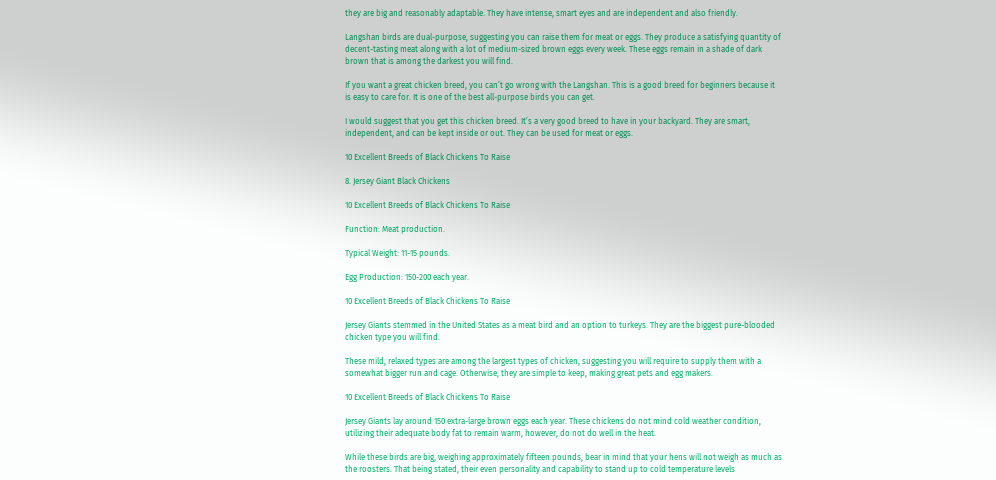they are big and reasonably adaptable. They have intense, smart eyes and are independent and also friendly.

Langshan birds are dual-purpose, suggesting you can raise them for meat or eggs. They produce a satisfying quantity of decent-tasting meat along with a lot of medium-sized brown eggs every week. These eggs remain in a shade of dark brown that is among the darkest you will find.

If you want a great chicken breed, you can’t go wrong with the Langshan. This is a good breed for beginners because it is easy to care for. It is one of the best all-purpose birds you can get.

I would suggest that you get this chicken breed. It’s a very good breed to have in your backyard. They are smart, independent, and can be kept inside or out. They can be used for meat or eggs.

10 Excellent Breeds of Black Chickens To Raise

8. Jersey Giant Black Chickens

10 Excellent Breeds of Black Chickens To Raise

Function: Meat production.

Typical Weight: 11-15 pounds.

Egg Production: 150-200 each year.

10 Excellent Breeds of Black Chickens To Raise

Jersey Giants stemmed in the United States as a meat bird and an option to turkeys. They are the biggest pure-blooded chicken type you will find.

These mild, relaxed types are among the largest types of chicken, suggesting you will require to supply them with a somewhat bigger run and cage. Otherwise, they are simple to keep, making great pets and egg makers.

10 Excellent Breeds of Black Chickens To Raise

Jersey Giants lay around 150 extra-large brown eggs each year. These chickens do not mind cold weather condition, utilizing their adequate body fat to remain warm, however, do not do well in the heat.

While these birds are big, weighing approximately fifteen pounds, bear in mind that your hens will not weigh as much as the roosters. That being stated, their even personality and capability to stand up to cold temperature levels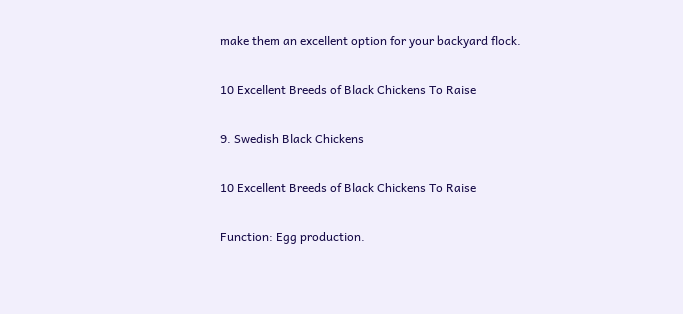make them an excellent option for your backyard flock.

10 Excellent Breeds of Black Chickens To Raise

9. Swedish Black Chickens

10 Excellent Breeds of Black Chickens To Raise

Function: Egg production.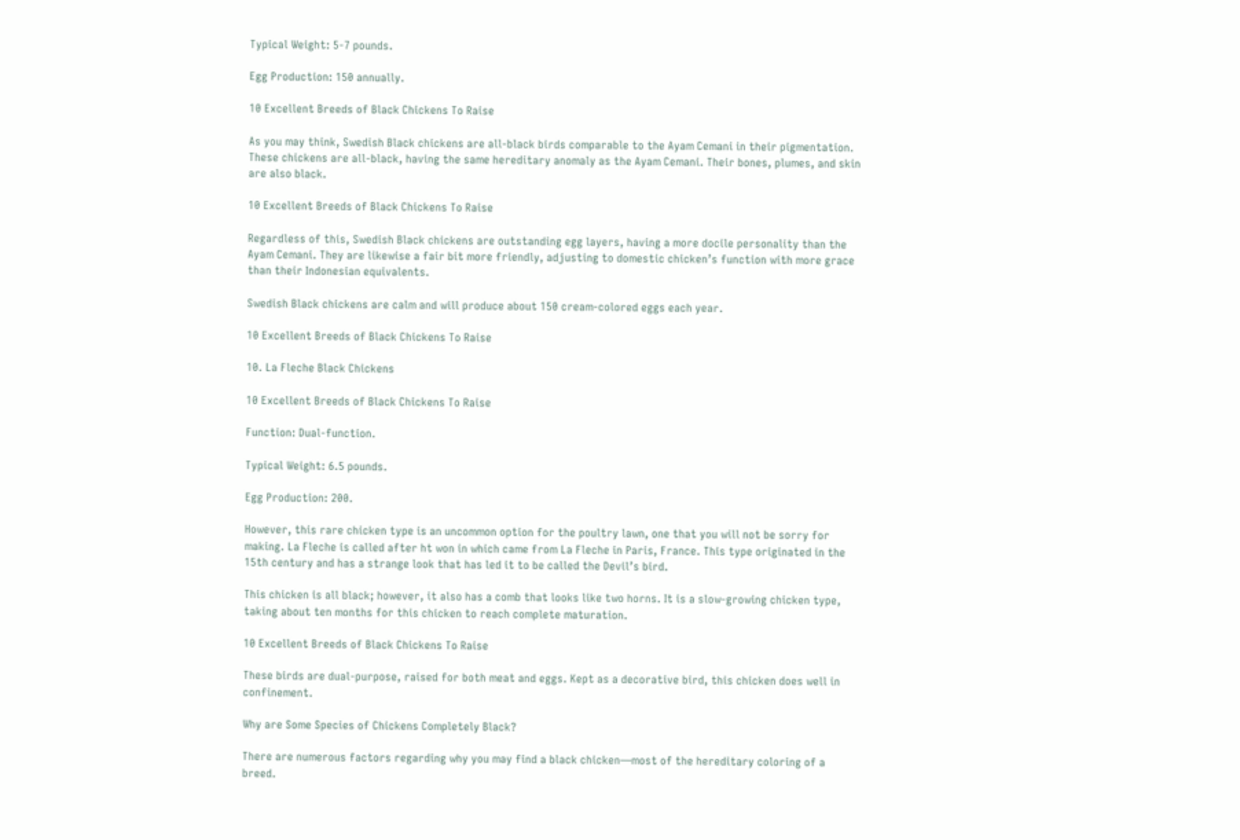Typical Weight: 5-7 pounds.

Egg Production: 150 annually.

10 Excellent Breeds of Black Chickens To Raise

As you may think, Swedish Black chickens are all-black birds comparable to the Ayam Cemani in their pigmentation. These chickens are all-black, having the same hereditary anomaly as the Ayam Cemani. Their bones, plumes, and skin are also black.

10 Excellent Breeds of Black Chickens To Raise

Regardless of this, Swedish Black chickens are outstanding egg layers, having a more docile personality than the Ayam Cemani. They are likewise a fair bit more friendly, adjusting to domestic chicken’s function with more grace than their Indonesian equivalents.

Swedish Black chickens are calm and will produce about 150 cream-colored eggs each year.

10 Excellent Breeds of Black Chickens To Raise

10. La Fleche Black Chickens

10 Excellent Breeds of Black Chickens To Raise

Function: Dual-function.

Typical Weight: 6.5 pounds.

Egg Production: 200.

However, this rare chicken type is an uncommon option for the poultry lawn, one that you will not be sorry for making. La Fleche is called after ht won in which came from La Fleche in Paris, France. This type originated in the 15th century and has a strange look that has led it to be called the Devil’s bird.

This chicken is all black; however, it also has a comb that looks like two horns. It is a slow-growing chicken type, taking about ten months for this chicken to reach complete maturation.

10 Excellent Breeds of Black Chickens To Raise

These birds are dual-purpose, raised for both meat and eggs. Kept as a decorative bird, this chicken does well in confinement.

Why are Some Species of Chickens Completely Black?

There are numerous factors regarding why you may find a black chicken—most of the hereditary coloring of a breed.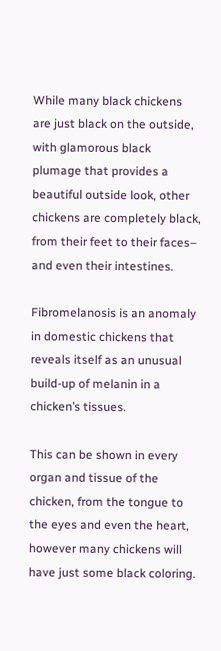While many black chickens are just black on the outside, with glamorous black plumage that provides a beautiful outside look, other chickens are completely black, from their feet to their faces– and even their intestines.

Fibromelanosis is an anomaly in domestic chickens that reveals itself as an unusual build-up of melanin in a chicken’s tissues.

This can be shown in every organ and tissue of the chicken, from the tongue to the eyes and even the heart, however many chickens will have just some black coloring.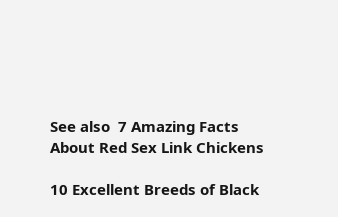See also  7 Amazing Facts About Red Sex Link Chickens

10 Excellent Breeds of Black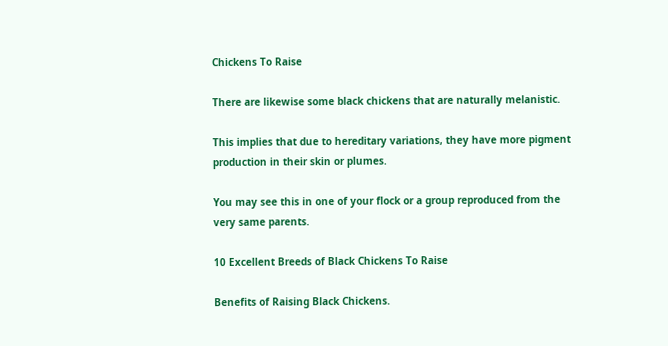Chickens To Raise

There are likewise some black chickens that are naturally melanistic.

This implies that due to hereditary variations, they have more pigment production in their skin or plumes.

You may see this in one of your flock or a group reproduced from the very same parents.

10 Excellent Breeds of Black Chickens To Raise

Benefits of Raising Black Chickens.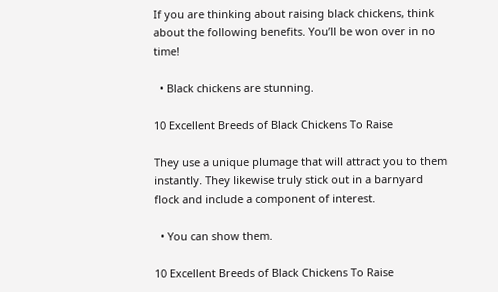If you are thinking about raising black chickens, think about the following benefits. You’ll be won over in no time!

  • Black chickens are stunning.

10 Excellent Breeds of Black Chickens To Raise

They use a unique plumage that will attract you to them instantly. They likewise truly stick out in a barnyard flock and include a component of interest.

  • You can show them.

10 Excellent Breeds of Black Chickens To Raise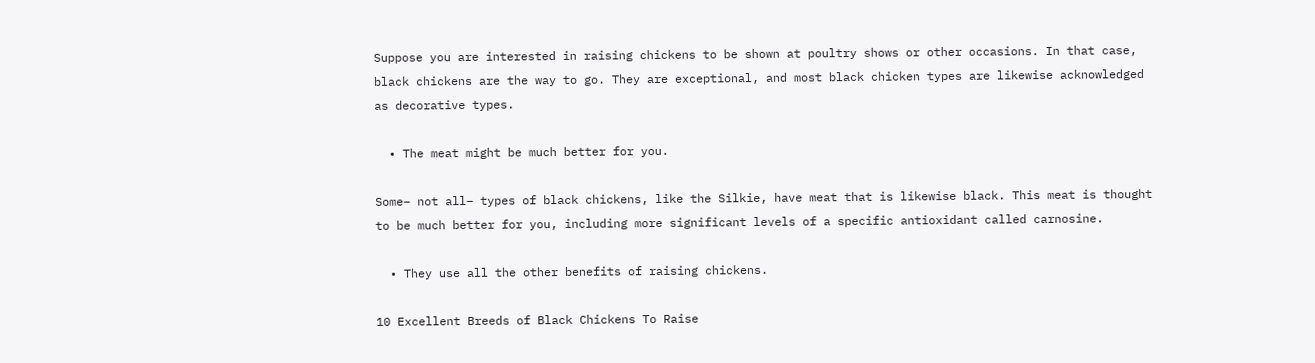Suppose you are interested in raising chickens to be shown at poultry shows or other occasions. In that case, black chickens are the way to go. They are exceptional, and most black chicken types are likewise acknowledged as decorative types.

  • The meat might be much better for you.

Some– not all– types of black chickens, like the Silkie, have meat that is likewise black. This meat is thought to be much better for you, including more significant levels of a specific antioxidant called carnosine.

  • They use all the other benefits of raising chickens.

10 Excellent Breeds of Black Chickens To Raise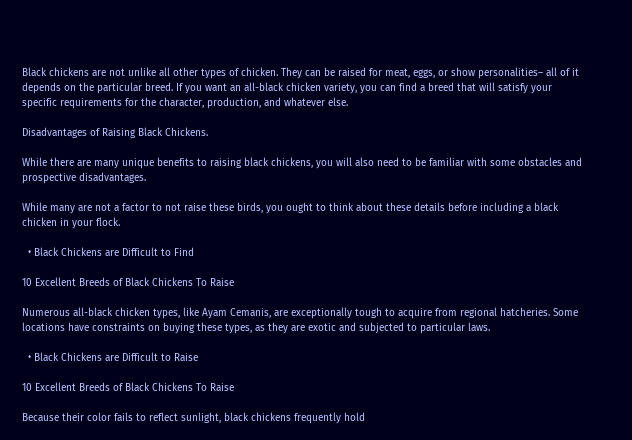Black chickens are not unlike all other types of chicken. They can be raised for meat, eggs, or show personalities– all of it depends on the particular breed. If you want an all-black chicken variety, you can find a breed that will satisfy your specific requirements for the character, production, and whatever else.

Disadvantages of Raising Black Chickens.

While there are many unique benefits to raising black chickens, you will also need to be familiar with some obstacles and prospective disadvantages.

While many are not a factor to not raise these birds, you ought to think about these details before including a black chicken in your flock.

  • Black Chickens are Difficult to Find

10 Excellent Breeds of Black Chickens To Raise

Numerous all-black chicken types, like Ayam Cemanis, are exceptionally tough to acquire from regional hatcheries. Some locations have constraints on buying these types, as they are exotic and subjected to particular laws.

  • Black Chickens are Difficult to Raise

10 Excellent Breeds of Black Chickens To Raise

Because their color fails to reflect sunlight, black chickens frequently hold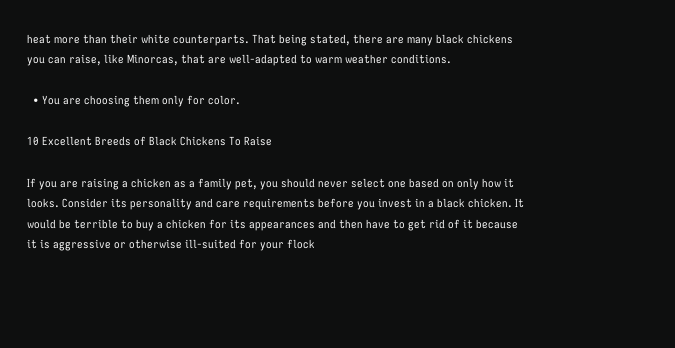heat more than their white counterparts. That being stated, there are many black chickens you can raise, like Minorcas, that are well-adapted to warm weather conditions.

  • You are choosing them only for color.

10 Excellent Breeds of Black Chickens To Raise

If you are raising a chicken as a family pet, you should never select one based on only how it looks. Consider its personality and care requirements before you invest in a black chicken. It would be terrible to buy a chicken for its appearances and then have to get rid of it because it is aggressive or otherwise ill-suited for your flock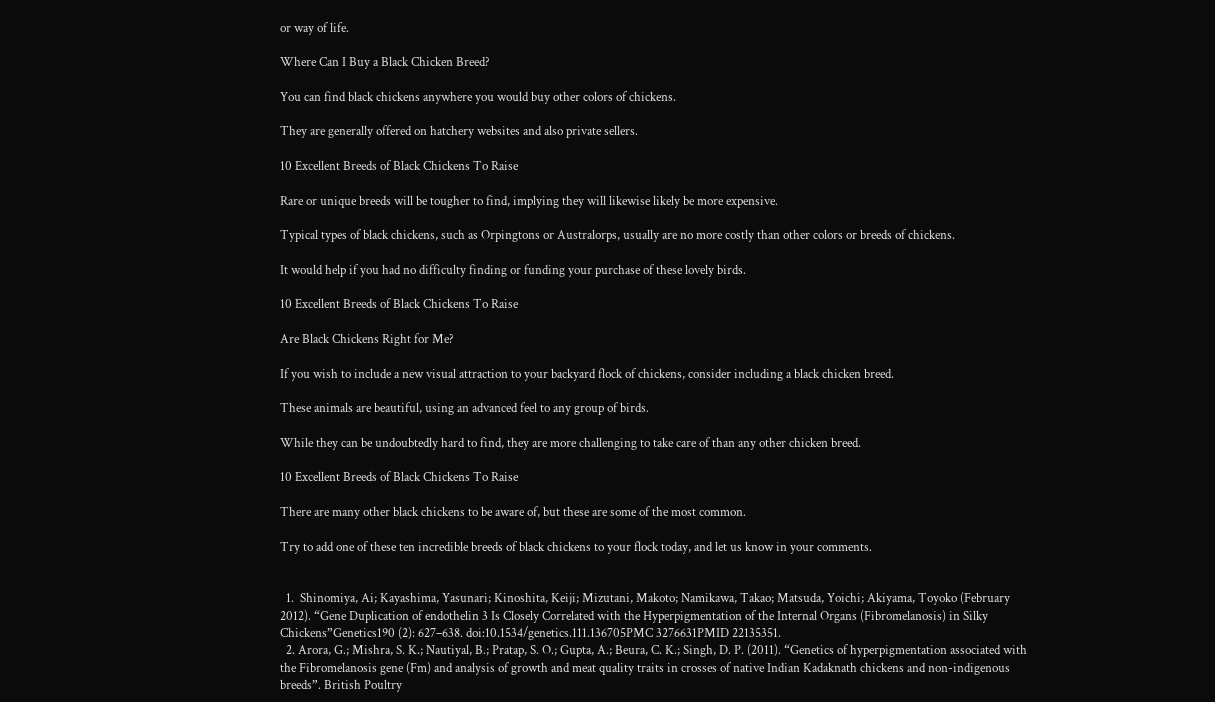or way of life.

Where Can I Buy a Black Chicken Breed?

You can find black chickens anywhere you would buy other colors of chickens.

They are generally offered on hatchery websites and also private sellers.

10 Excellent Breeds of Black Chickens To Raise

Rare or unique breeds will be tougher to find, implying they will likewise likely be more expensive.

Typical types of black chickens, such as Orpingtons or Australorps, usually are no more costly than other colors or breeds of chickens.

It would help if you had no difficulty finding or funding your purchase of these lovely birds.

10 Excellent Breeds of Black Chickens To Raise

Are Black Chickens Right for Me?

If you wish to include a new visual attraction to your backyard flock of chickens, consider including a black chicken breed.

These animals are beautiful, using an advanced feel to any group of birds.

While they can be undoubtedly hard to find, they are more challenging to take care of than any other chicken breed.

10 Excellent Breeds of Black Chickens To Raise

There are many other black chickens to be aware of, but these are some of the most common.

Try to add one of these ten incredible breeds of black chickens to your flock today, and let us know in your comments.


  1.  Shinomiya, Ai; Kayashima, Yasunari; Kinoshita, Keiji; Mizutani, Makoto; Namikawa, Takao; Matsuda, Yoichi; Akiyama, Toyoko (February 2012). “Gene Duplication of endothelin 3 Is Closely Correlated with the Hyperpigmentation of the Internal Organs (Fibromelanosis) in Silky Chickens”Genetics190 (2): 627–638. doi:10.1534/genetics.111.136705PMC 3276631PMID 22135351.
  2. Arora, G.; Mishra, S. K.; Nautiyal, B.; Pratap, S. O.; Gupta, A.; Beura, C. K.; Singh, D. P. (2011). “Genetics of hyperpigmentation associated with the Fibromelanosis gene (Fm) and analysis of growth and meat quality traits in crosses of native Indian Kadaknath chickens and non-indigenous breeds”. British Poultry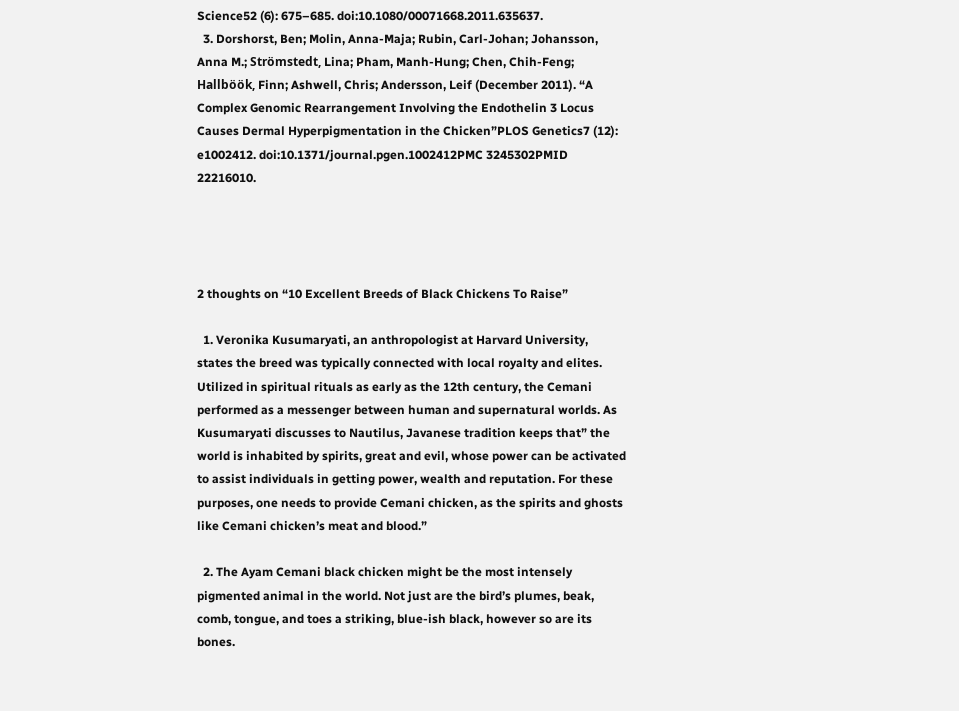Science52 (6): 675–685. doi:10.1080/00071668.2011.635637.
  3. Dorshorst, Ben; Molin, Anna-Maja; Rubin, Carl-Johan; Johansson, Anna M.; Strömstedt, Lina; Pham, Manh-Hung; Chen, Chih-Feng; Hallböök, Finn; Ashwell, Chris; Andersson, Leif (December 2011). “A Complex Genomic Rearrangement Involving the Endothelin 3 Locus Causes Dermal Hyperpigmentation in the Chicken”PLOS Genetics7 (12): e1002412. doi:10.1371/journal.pgen.1002412PMC 3245302PMID 22216010.




2 thoughts on “10 Excellent Breeds of Black Chickens To Raise”

  1. Veronika Kusumaryati, an anthropologist at Harvard University, states the breed was typically connected with local royalty and elites. Utilized in spiritual rituals as early as the 12th century, the Cemani performed as a messenger between human and supernatural worlds. As Kusumaryati discusses to Nautilus, Javanese tradition keeps that” the world is inhabited by spirits, great and evil, whose power can be activated to assist individuals in getting power, wealth and reputation. For these purposes, one needs to provide Cemani chicken, as the spirits and ghosts like Cemani chicken’s meat and blood.”

  2. The Ayam Cemani black chicken might be the most intensely pigmented animal in the world. Not just are the bird’s plumes, beak, comb, tongue, and toes a striking, blue-ish black, however so are its bones.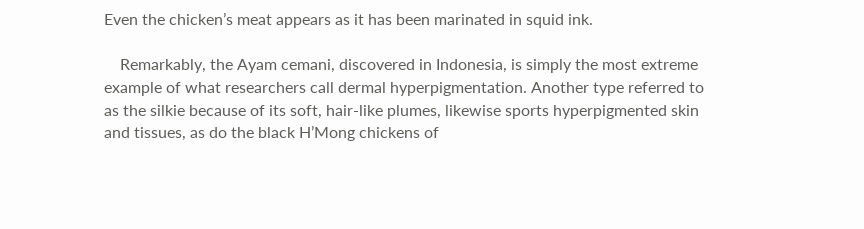Even the chicken’s meat appears as it has been marinated in squid ink.

    Remarkably, the Ayam cemani, discovered in Indonesia, is simply the most extreme example of what researchers call dermal hyperpigmentation. Another type referred to as the silkie because of its soft, hair-like plumes, likewise sports hyperpigmented skin and tissues, as do the black H’Mong chickens of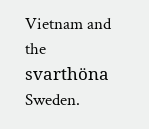Vietnam and the svarthöna Sweden.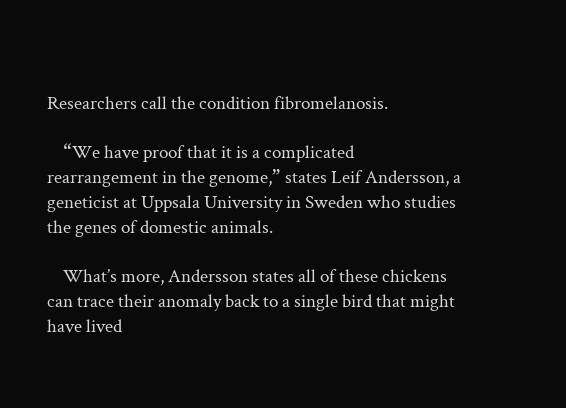Researchers call the condition fibromelanosis.

    “We have proof that it is a complicated rearrangement in the genome,” states Leif Andersson, a geneticist at Uppsala University in Sweden who studies the genes of domestic animals.

    What’s more, Andersson states all of these chickens can trace their anomaly back to a single bird that might have lived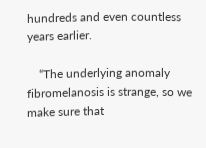hundreds and even countless years earlier.

    “The underlying anomaly fibromelanosis is strange, so we make sure that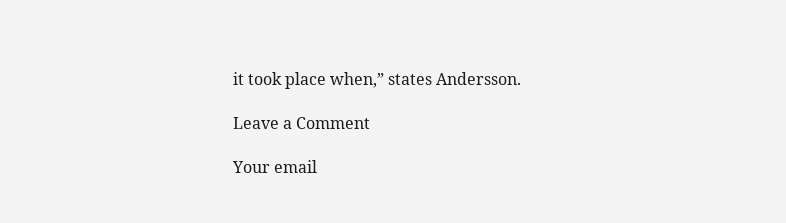it took place when,” states Andersson.

Leave a Comment

Your email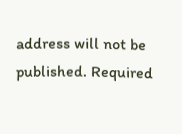address will not be published. Required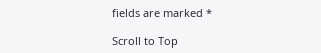fields are marked *

Scroll to Top